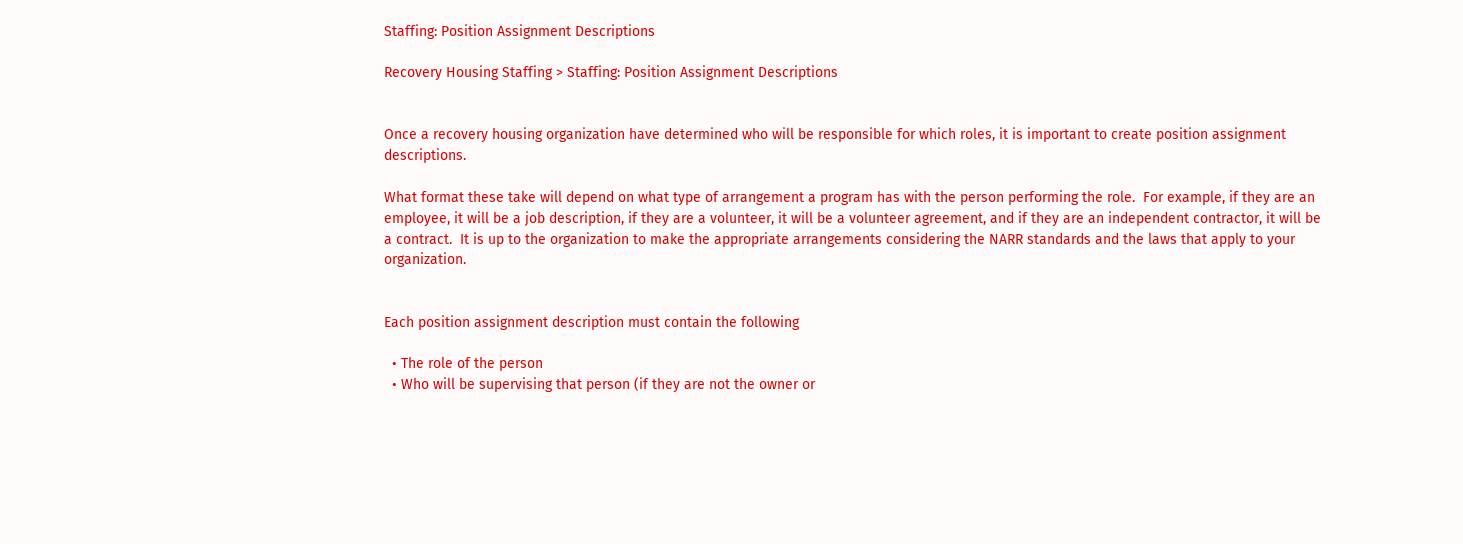Staffing: Position Assignment Descriptions

Recovery Housing Staffing > Staffing: Position Assignment Descriptions


Once a recovery housing organization have determined who will be responsible for which roles, it is important to create position assignment descriptions.

What format these take will depend on what type of arrangement a program has with the person performing the role.  For example, if they are an employee, it will be a job description, if they are a volunteer, it will be a volunteer agreement, and if they are an independent contractor, it will be a contract.  It is up to the organization to make the appropriate arrangements considering the NARR standards and the laws that apply to your organization.


Each position assignment description must contain the following

  • The role of the person
  • Who will be supervising that person (if they are not the owner or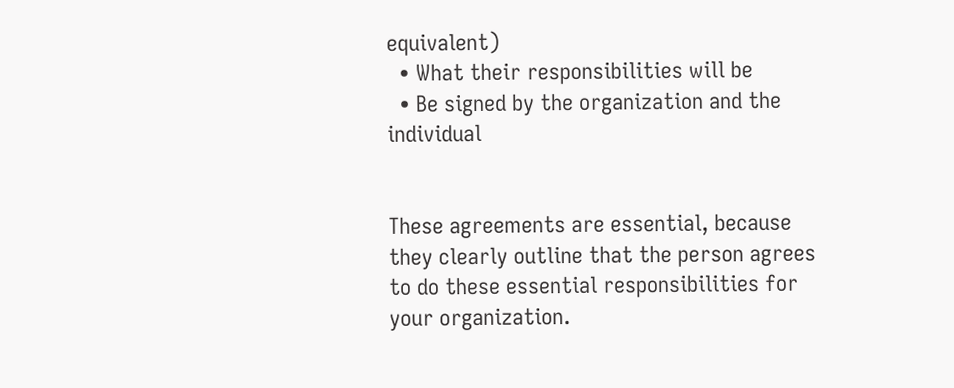equivalent)
  • What their responsibilities will be
  • Be signed by the organization and the individual


These agreements are essential, because they clearly outline that the person agrees to do these essential responsibilities for your organization.